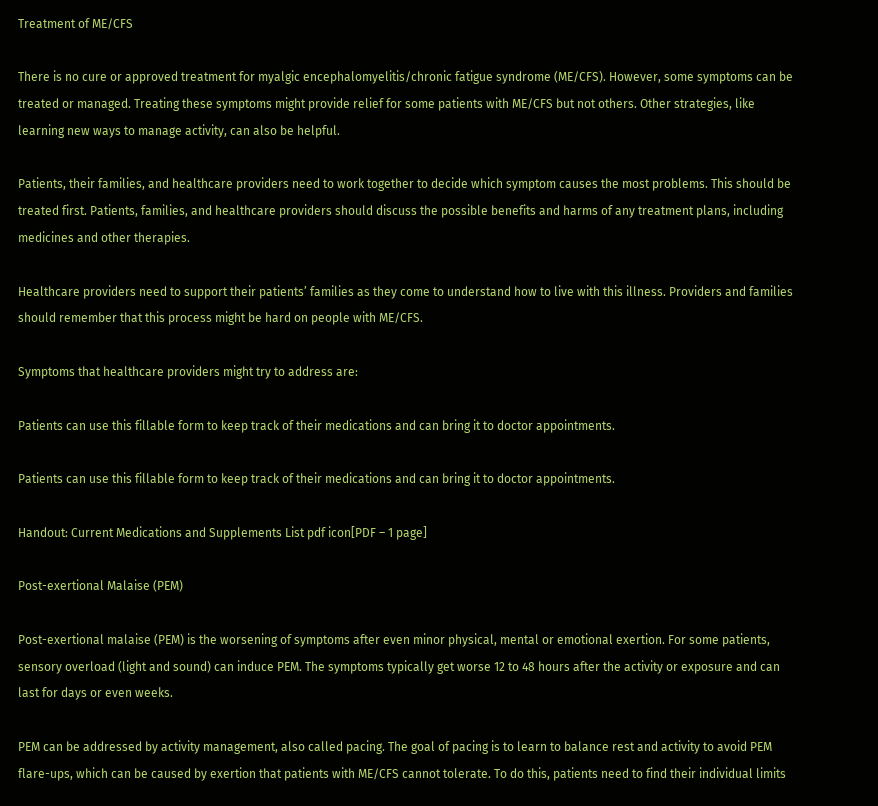Treatment of ME/CFS

There is no cure or approved treatment for myalgic encephalomyelitis/chronic fatigue syndrome (ME/CFS). However, some symptoms can be treated or managed. Treating these symptoms might provide relief for some patients with ME/CFS but not others. Other strategies, like learning new ways to manage activity, can also be helpful.

Patients, their families, and healthcare providers need to work together to decide which symptom causes the most problems. This should be treated first. Patients, families, and healthcare providers should discuss the possible benefits and harms of any treatment plans, including medicines and other therapies.

Healthcare providers need to support their patients’ families as they come to understand how to live with this illness. Providers and families should remember that this process might be hard on people with ME/CFS.

Symptoms that healthcare providers might try to address are:

Patients can use this fillable form to keep track of their medications and can bring it to doctor appointments.

Patients can use this fillable form to keep track of their medications and can bring it to doctor appointments.

Handout: Current Medications and Supplements List pdf icon[PDF – 1 page]

Post-exertional Malaise (PEM)

Post-exertional malaise (PEM) is the worsening of symptoms after even minor physical, mental or emotional exertion. For some patients, sensory overload (light and sound) can induce PEM. The symptoms typically get worse 12 to 48 hours after the activity or exposure and can last for days or even weeks.

PEM can be addressed by activity management, also called pacing. The goal of pacing is to learn to balance rest and activity to avoid PEM flare-ups, which can be caused by exertion that patients with ME/CFS cannot tolerate. To do this, patients need to find their individual limits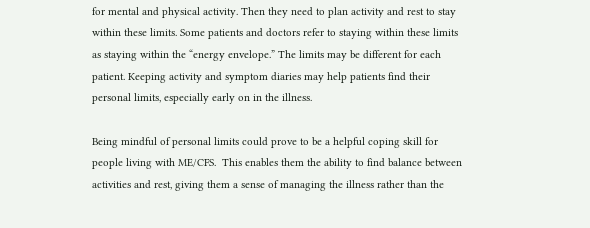for mental and physical activity. Then they need to plan activity and rest to stay within these limits. Some patients and doctors refer to staying within these limits as staying within the “energy envelope.” The limits may be different for each patient. Keeping activity and symptom diaries may help patients find their personal limits, especially early on in the illness.

Being mindful of personal limits could prove to be a helpful coping skill for people living with ME/CFS.  This enables them the ability to find balance between activities and rest, giving them a sense of managing the illness rather than the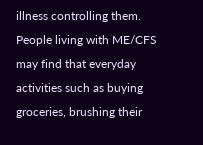illness controlling them. People living with ME/CFS may find that everyday activities such as buying groceries, brushing their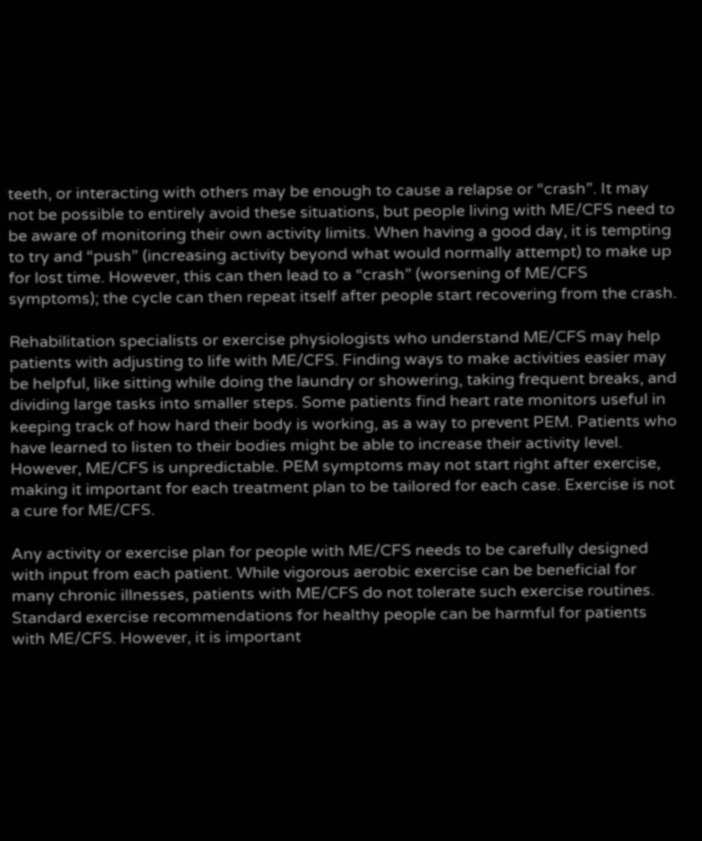teeth, or interacting with others may be enough to cause a relapse or “crash”. It may not be possible to entirely avoid these situations, but people living with ME/CFS need to be aware of monitoring their own activity limits. When having a good day, it is tempting to try and “push” (increasing activity beyond what would normally attempt) to make up for lost time. However, this can then lead to a “crash” (worsening of ME/CFS symptoms); the cycle can then repeat itself after people start recovering from the crash.

Rehabilitation specialists or exercise physiologists who understand ME/CFS may help patients with adjusting to life with ME/CFS. Finding ways to make activities easier may be helpful, like sitting while doing the laundry or showering, taking frequent breaks, and dividing large tasks into smaller steps. Some patients find heart rate monitors useful in keeping track of how hard their body is working, as a way to prevent PEM. Patients who have learned to listen to their bodies might be able to increase their activity level. However, ME/CFS is unpredictable. PEM symptoms may not start right after exercise, making it important for each treatment plan to be tailored for each case. Exercise is not a cure for ME/CFS.

Any activity or exercise plan for people with ME/CFS needs to be carefully designed with input from each patient. While vigorous aerobic exercise can be beneficial for many chronic illnesses, patients with ME/CFS do not tolerate such exercise routines. Standard exercise recommendations for healthy people can be harmful for patients with ME/CFS. However, it is important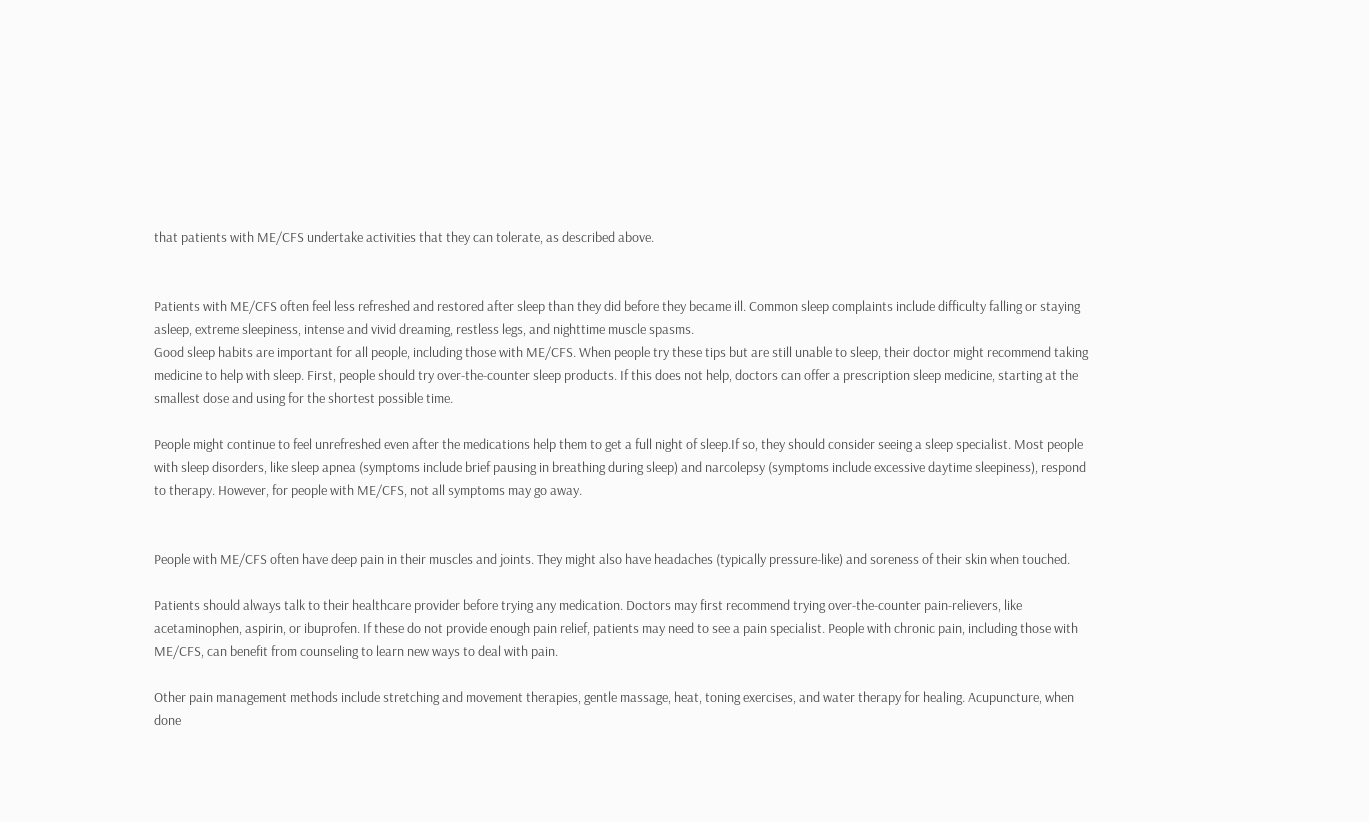that patients with ME/CFS undertake activities that they can tolerate, as described above.


Patients with ME/CFS often feel less refreshed and restored after sleep than they did before they became ill. Common sleep complaints include difficulty falling or staying asleep, extreme sleepiness, intense and vivid dreaming, restless legs, and nighttime muscle spasms.
Good sleep habits are important for all people, including those with ME/CFS. When people try these tips but are still unable to sleep, their doctor might recommend taking medicine to help with sleep. First, people should try over-the-counter sleep products. If this does not help, doctors can offer a prescription sleep medicine, starting at the smallest dose and using for the shortest possible time.

People might continue to feel unrefreshed even after the medications help them to get a full night of sleep.If so, they should consider seeing a sleep specialist. Most people with sleep disorders, like sleep apnea (symptoms include brief pausing in breathing during sleep) and narcolepsy (symptoms include excessive daytime sleepiness), respond to therapy. However, for people with ME/CFS, not all symptoms may go away.


People with ME/CFS often have deep pain in their muscles and joints. They might also have headaches (typically pressure-like) and soreness of their skin when touched.

Patients should always talk to their healthcare provider before trying any medication. Doctors may first recommend trying over-the-counter pain-relievers, like acetaminophen, aspirin, or ibuprofen. If these do not provide enough pain relief, patients may need to see a pain specialist. People with chronic pain, including those with ME/CFS, can benefit from counseling to learn new ways to deal with pain.

Other pain management methods include stretching and movement therapies, gentle massage, heat, toning exercises, and water therapy for healing. Acupuncture, when done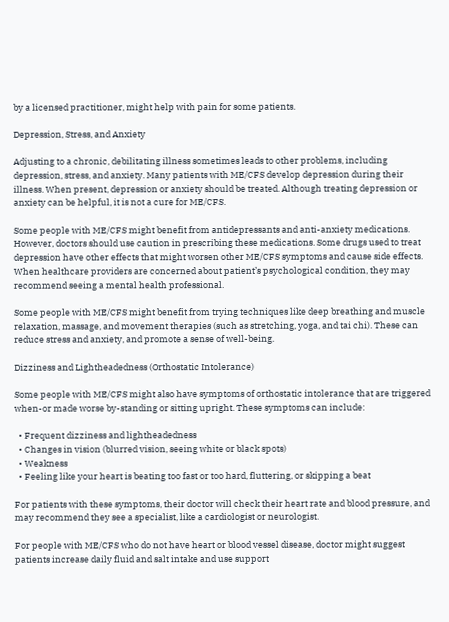by a licensed practitioner, might help with pain for some patients.

Depression, Stress, and Anxiety

Adjusting to a chronic, debilitating illness sometimes leads to other problems, including depression, stress, and anxiety. Many patients with ME/CFS develop depression during their illness. When present, depression or anxiety should be treated. Although treating depression or anxiety can be helpful, it is not a cure for ME/CFS.

Some people with ME/CFS might benefit from antidepressants and anti-anxiety medications. However, doctors should use caution in prescribing these medications. Some drugs used to treat depression have other effects that might worsen other ME/CFS symptoms and cause side effects. When healthcare providers are concerned about patient’s psychological condition, they may recommend seeing a mental health professional.

Some people with ME/CFS might benefit from trying techniques like deep breathing and muscle relaxation, massage, and movement therapies (such as stretching, yoga, and tai chi). These can reduce stress and anxiety, and promote a sense of well-being.

Dizziness and Lightheadedness (Orthostatic Intolerance)

Some people with ME/CFS might also have symptoms of orthostatic intolerance that are triggered when-or made worse by-standing or sitting upright. These symptoms can include:

  • Frequent dizziness and lightheadedness
  • Changes in vision (blurred vision, seeing white or black spots)
  • Weakness
  • Feeling like your heart is beating too fast or too hard, fluttering, or skipping a beat

For patients with these symptoms, their doctor will check their heart rate and blood pressure, and may recommend they see a specialist, like a cardiologist or neurologist.

For people with ME/CFS who do not have heart or blood vessel disease, doctor might suggest patients increase daily fluid and salt intake and use support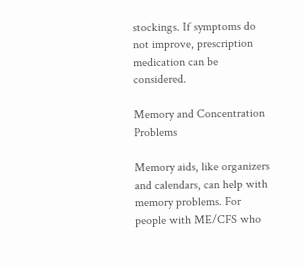stockings. If symptoms do not improve, prescription medication can be considered.

Memory and Concentration Problems

Memory aids, like organizers and calendars, can help with memory problems. For people with ME/CFS who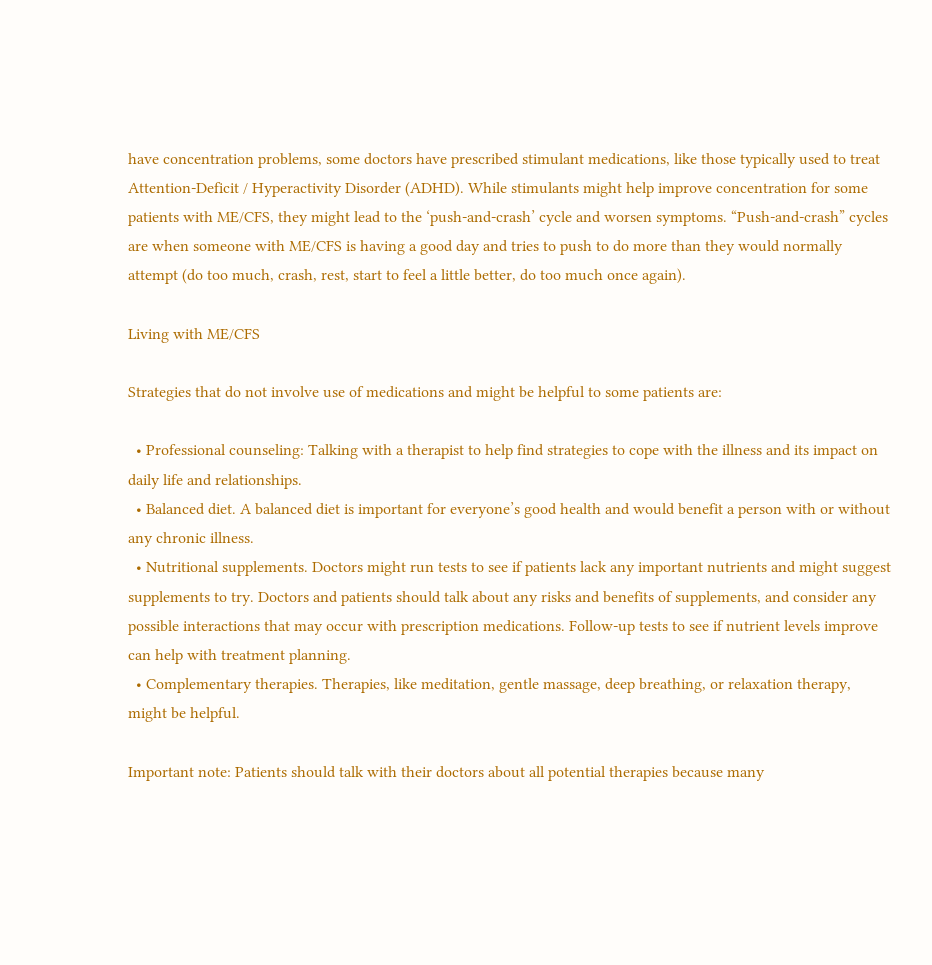have concentration problems, some doctors have prescribed stimulant medications, like those typically used to treat Attention-Deficit / Hyperactivity Disorder (ADHD). While stimulants might help improve concentration for some patients with ME/CFS, they might lead to the ‘push-and-crash’ cycle and worsen symptoms. “Push-and-crash” cycles are when someone with ME/CFS is having a good day and tries to push to do more than they would normally attempt (do too much, crash, rest, start to feel a little better, do too much once again).

Living with ME/CFS

Strategies that do not involve use of medications and might be helpful to some patients are:

  • Professional counseling: Talking with a therapist to help find strategies to cope with the illness and its impact on daily life and relationships.
  • Balanced diet. A balanced diet is important for everyone’s good health and would benefit a person with or without any chronic illness.
  • Nutritional supplements. Doctors might run tests to see if patients lack any important nutrients and might suggest supplements to try. Doctors and patients should talk about any risks and benefits of supplements, and consider any possible interactions that may occur with prescription medications. Follow-up tests to see if nutrient levels improve can help with treatment planning.
  • Complementary therapies. Therapies, like meditation, gentle massage, deep breathing, or relaxation therapy, might be helpful.

Important note: Patients should talk with their doctors about all potential therapies because many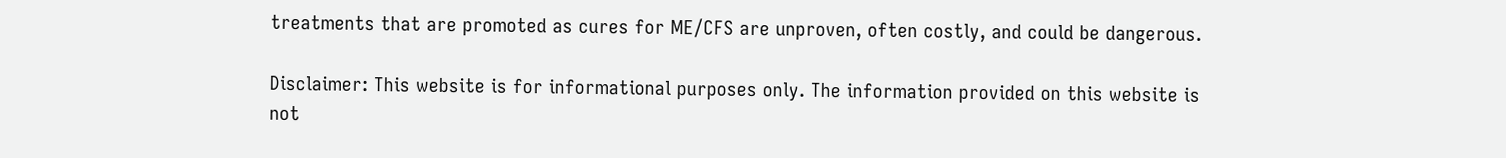treatments that are promoted as cures for ME/CFS are unproven, often costly, and could be dangerous.

Disclaimer: This website is for informational purposes only. The information provided on this website is not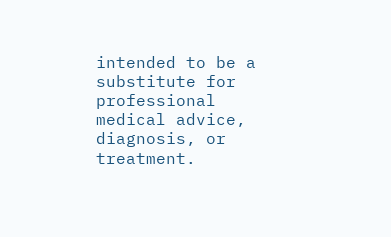intended to be a substitute for professional medical advice, diagnosis, or treatment.